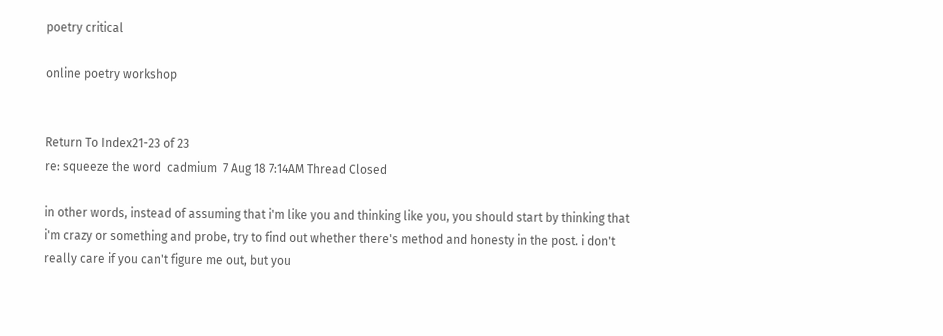poetry critical

online poetry workshop


Return To Index21-23 of 23
re: squeeze the word  cadmium  7 Aug 18 7:14AM Thread Closed

in other words, instead of assuming that i'm like you and thinking like you, you should start by thinking that i'm crazy or something and probe, try to find out whether there's method and honesty in the post. i don't really care if you can't figure me out, but you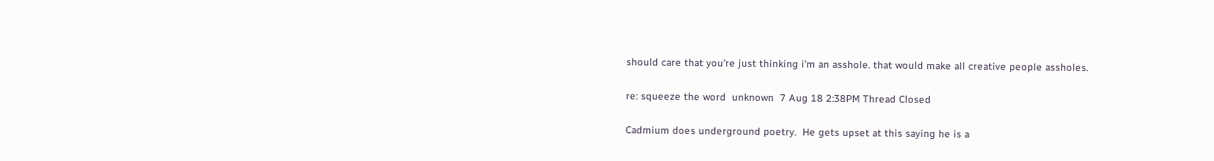should care that you're just thinking i'm an asshole. that would make all creative people assholes.

re: squeeze the word  unknown  7 Aug 18 2:38PM Thread Closed

Cadmium does underground poetry.  He gets upset at this saying he is a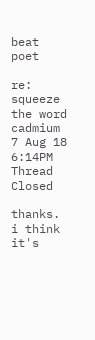beat poet

re: squeeze the word  cadmium  7 Aug 18 6:14PM Thread Closed

thanks. i think it's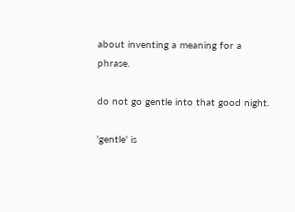about inventing a meaning for a phrase.

do not go gentle into that good night.

'gentle' is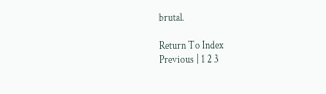brutal.

Return To Index
Previous | 1 2 3